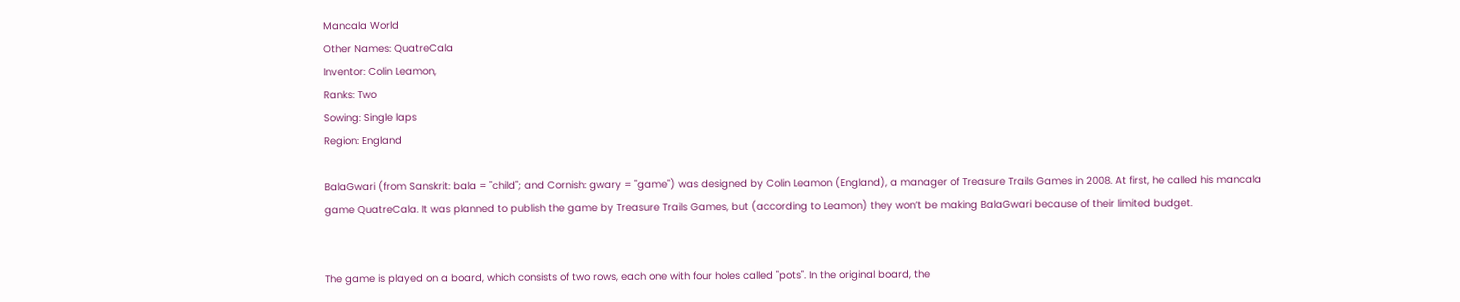Mancala World
Other Names: QuatreCala
Inventor: Colin Leamon,
Ranks: Two
Sowing: Single laps
Region: England

BalaGwari (from Sanskrit: bala = "child"; and Cornish: gwary = "game") was designed by Colin Leamon (England), a manager of Treasure Trails Games in 2008. At first, he called his mancala game QuatreCala. It was planned to publish the game by Treasure Trails Games, but (according to Leamon) they won’t be making BalaGwari because of their limited budget.


The game is played on a board, which consists of two rows, each one with four holes called "pots". In the original board, the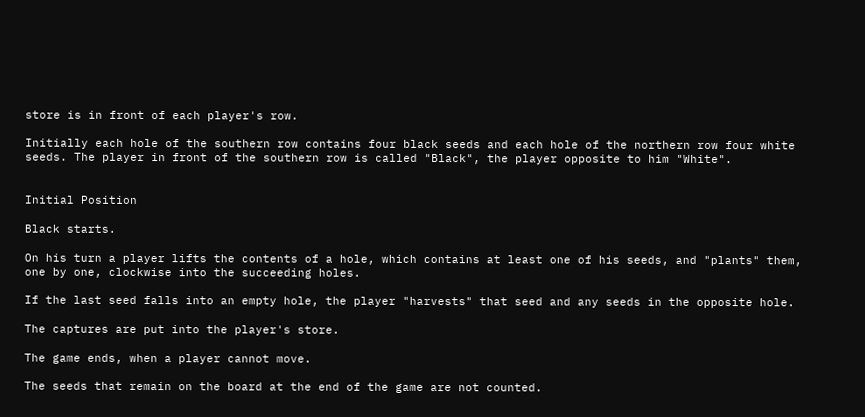store is in front of each player's row.

Initially each hole of the southern row contains four black seeds and each hole of the northern row four white seeds. The player in front of the southern row is called "Black", the player opposite to him "White".


Initial Position

Black starts.

On his turn a player lifts the contents of a hole, which contains at least one of his seeds, and "plants" them, one by one, clockwise into the succeeding holes.

If the last seed falls into an empty hole, the player "harvests" that seed and any seeds in the opposite hole.

The captures are put into the player's store.

The game ends, when a player cannot move.

The seeds that remain on the board at the end of the game are not counted.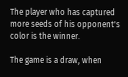The player who has captured more seeds of his opponent's color is the winner.

The game is a draw, when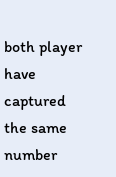both player have captured the same number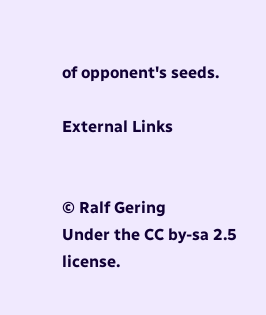of opponent's seeds.

External Links


© Ralf Gering
Under the CC by-sa 2.5 license.